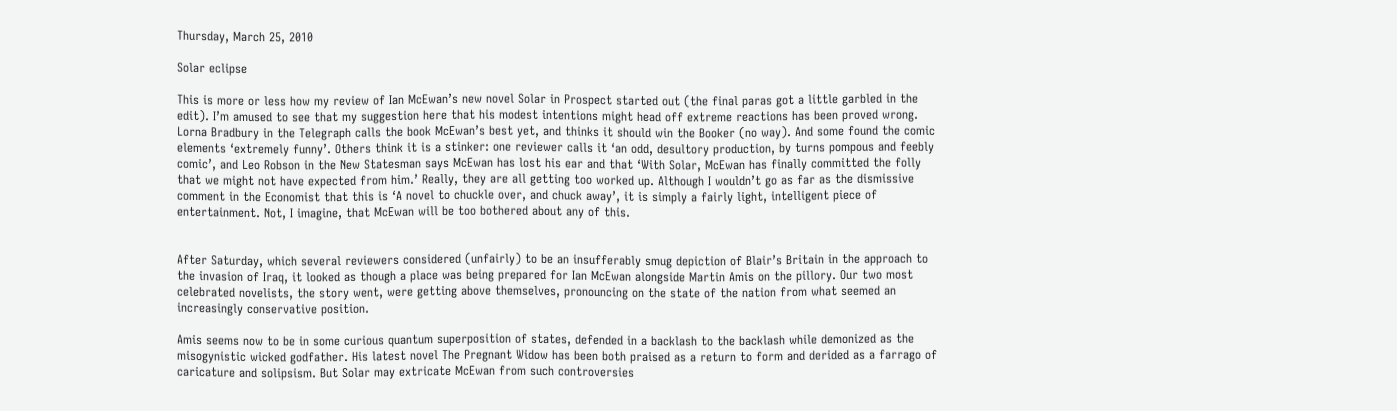Thursday, March 25, 2010

Solar eclipse

This is more or less how my review of Ian McEwan’s new novel Solar in Prospect started out (the final paras got a little garbled in the edit). I’m amused to see that my suggestion here that his modest intentions might head off extreme reactions has been proved wrong. Lorna Bradbury in the Telegraph calls the book McEwan’s best yet, and thinks it should win the Booker (no way). And some found the comic elements ‘extremely funny’. Others think it is a stinker: one reviewer calls it ‘an odd, desultory production, by turns pompous and feebly comic’, and Leo Robson in the New Statesman says McEwan has lost his ear and that ‘With Solar, McEwan has finally committed the folly that we might not have expected from him.’ Really, they are all getting too worked up. Although I wouldn’t go as far as the dismissive comment in the Economist that this is ‘A novel to chuckle over, and chuck away’, it is simply a fairly light, intelligent piece of entertainment. Not, I imagine, that McEwan will be too bothered about any of this.


After Saturday, which several reviewers considered (unfairly) to be an insufferably smug depiction of Blair’s Britain in the approach to the invasion of Iraq, it looked as though a place was being prepared for Ian McEwan alongside Martin Amis on the pillory. Our two most celebrated novelists, the story went, were getting above themselves, pronouncing on the state of the nation from what seemed an increasingly conservative position.

Amis seems now to be in some curious quantum superposition of states, defended in a backlash to the backlash while demonized as the misogynistic wicked godfather. His latest novel The Pregnant Widow has been both praised as a return to form and derided as a farrago of caricature and solipsism. But Solar may extricate McEwan from such controversies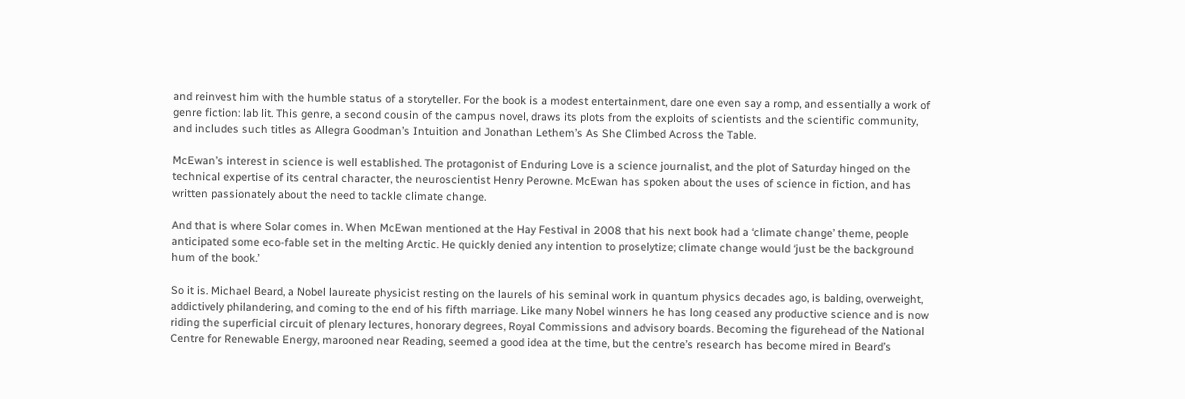and reinvest him with the humble status of a storyteller. For the book is a modest entertainment, dare one even say a romp, and essentially a work of genre fiction: lab lit. This genre, a second cousin of the campus novel, draws its plots from the exploits of scientists and the scientific community, and includes such titles as Allegra Goodman’s Intuition and Jonathan Lethem’s As She Climbed Across the Table.

McEwan’s interest in science is well established. The protagonist of Enduring Love is a science journalist, and the plot of Saturday hinged on the technical expertise of its central character, the neuroscientist Henry Perowne. McEwan has spoken about the uses of science in fiction, and has written passionately about the need to tackle climate change.

And that is where Solar comes in. When McEwan mentioned at the Hay Festival in 2008 that his next book had a ‘climate change’ theme, people anticipated some eco-fable set in the melting Arctic. He quickly denied any intention to proselytize; climate change would ‘just be the background hum of the book.’

So it is. Michael Beard, a Nobel laureate physicist resting on the laurels of his seminal work in quantum physics decades ago, is balding, overweight, addictively philandering, and coming to the end of his fifth marriage. Like many Nobel winners he has long ceased any productive science and is now riding the superficial circuit of plenary lectures, honorary degrees, Royal Commissions and advisory boards. Becoming the figurehead of the National Centre for Renewable Energy, marooned near Reading, seemed a good idea at the time, but the centre’s research has become mired in Beard’s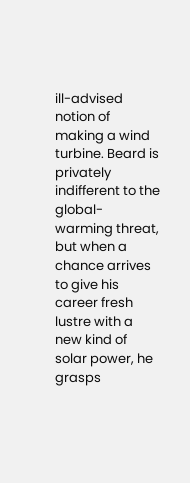ill-advised notion of making a wind turbine. Beard is privately indifferent to the global-warming threat, but when a chance arrives to give his career fresh lustre with a new kind of solar power, he grasps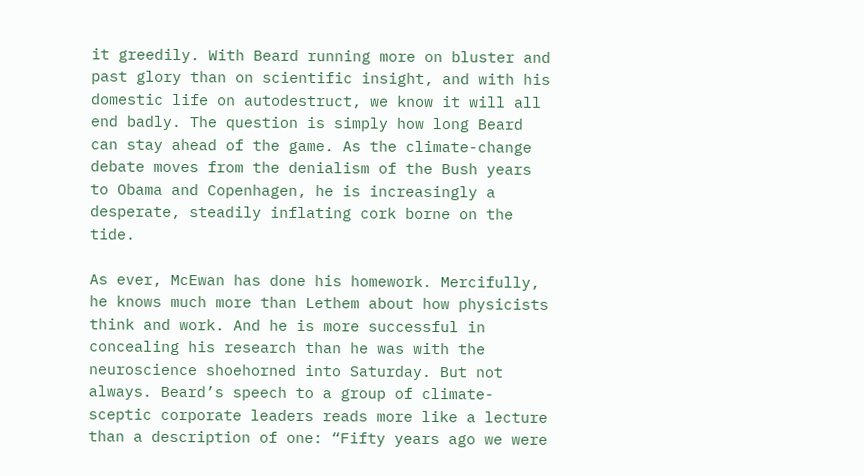it greedily. With Beard running more on bluster and past glory than on scientific insight, and with his domestic life on autodestruct, we know it will all end badly. The question is simply how long Beard can stay ahead of the game. As the climate-change debate moves from the denialism of the Bush years to Obama and Copenhagen, he is increasingly a desperate, steadily inflating cork borne on the tide.

As ever, McEwan has done his homework. Mercifully, he knows much more than Lethem about how physicists think and work. And he is more successful in concealing his research than he was with the neuroscience shoehorned into Saturday. But not always. Beard’s speech to a group of climate-sceptic corporate leaders reads more like a lecture than a description of one: “Fifty years ago we were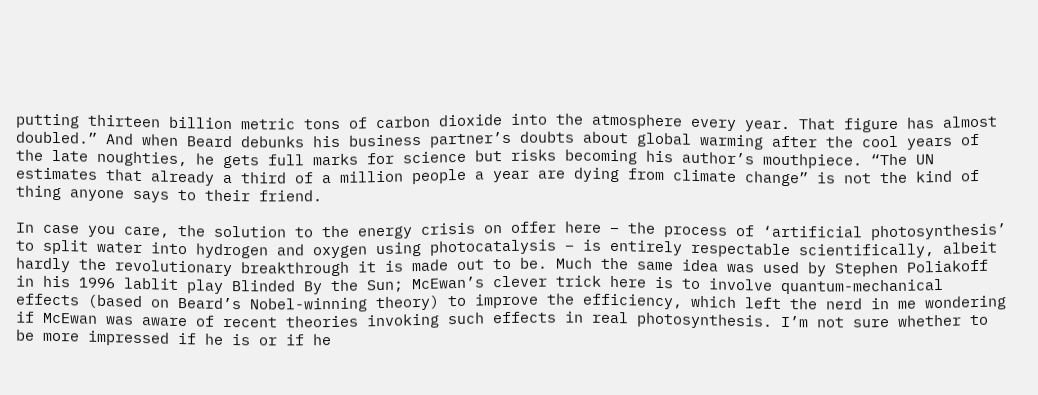putting thirteen billion metric tons of carbon dioxide into the atmosphere every year. That figure has almost doubled.” And when Beard debunks his business partner’s doubts about global warming after the cool years of the late noughties, he gets full marks for science but risks becoming his author’s mouthpiece. “The UN estimates that already a third of a million people a year are dying from climate change” is not the kind of thing anyone says to their friend.

In case you care, the solution to the energy crisis on offer here – the process of ‘artificial photosynthesis’ to split water into hydrogen and oxygen using photocatalysis – is entirely respectable scientifically, albeit hardly the revolutionary breakthrough it is made out to be. Much the same idea was used by Stephen Poliakoff in his 1996 lablit play Blinded By the Sun; McEwan’s clever trick here is to involve quantum-mechanical effects (based on Beard’s Nobel-winning theory) to improve the efficiency, which left the nerd in me wondering if McEwan was aware of recent theories invoking such effects in real photosynthesis. I’m not sure whether to be more impressed if he is or if he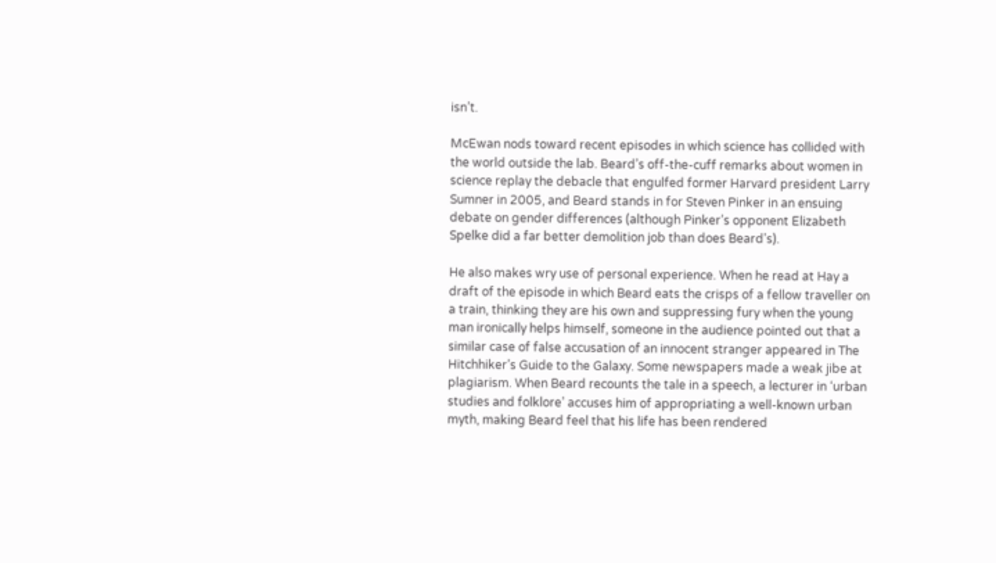isn’t.

McEwan nods toward recent episodes in which science has collided with the world outside the lab. Beard’s off-the-cuff remarks about women in science replay the debacle that engulfed former Harvard president Larry Sumner in 2005, and Beard stands in for Steven Pinker in an ensuing debate on gender differences (although Pinker’s opponent Elizabeth Spelke did a far better demolition job than does Beard’s).

He also makes wry use of personal experience. When he read at Hay a draft of the episode in which Beard eats the crisps of a fellow traveller on a train, thinking they are his own and suppressing fury when the young man ironically helps himself, someone in the audience pointed out that a similar case of false accusation of an innocent stranger appeared in The Hitchhiker’s Guide to the Galaxy. Some newspapers made a weak jibe at plagiarism. When Beard recounts the tale in a speech, a lecturer in ‘urban studies and folklore’ accuses him of appropriating a well-known urban myth, making Beard feel that his life has been rendered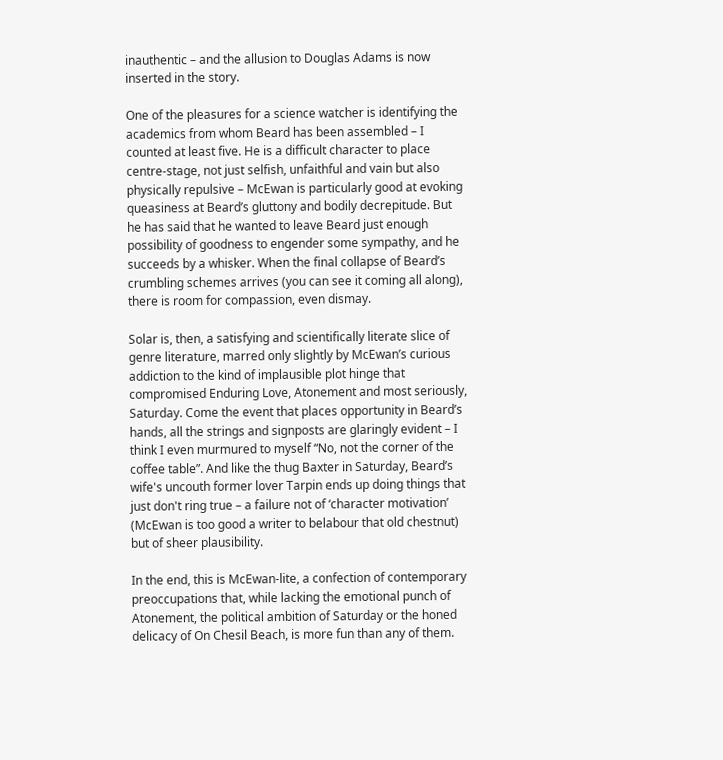inauthentic – and the allusion to Douglas Adams is now inserted in the story.

One of the pleasures for a science watcher is identifying the academics from whom Beard has been assembled – I counted at least five. He is a difficult character to place centre-stage, not just selfish, unfaithful and vain but also physically repulsive – McEwan is particularly good at evoking queasiness at Beard’s gluttony and bodily decrepitude. But he has said that he wanted to leave Beard just enough possibility of goodness to engender some sympathy, and he succeeds by a whisker. When the final collapse of Beard’s crumbling schemes arrives (you can see it coming all along), there is room for compassion, even dismay.

Solar is, then, a satisfying and scientifically literate slice of genre literature, marred only slightly by McEwan’s curious addiction to the kind of implausible plot hinge that compromised Enduring Love, Atonement and most seriously, Saturday. Come the event that places opportunity in Beard’s hands, all the strings and signposts are glaringly evident – I think I even murmured to myself “No, not the corner of the coffee table”. And like the thug Baxter in Saturday, Beard’s wife's uncouth former lover Tarpin ends up doing things that just don't ring true – a failure not of ‘character motivation’ (McEwan is too good a writer to belabour that old chestnut) but of sheer plausibility.

In the end, this is McEwan-lite, a confection of contemporary preoccupations that, while lacking the emotional punch of Atonement, the political ambition of Saturday or the honed delicacy of On Chesil Beach, is more fun than any of them.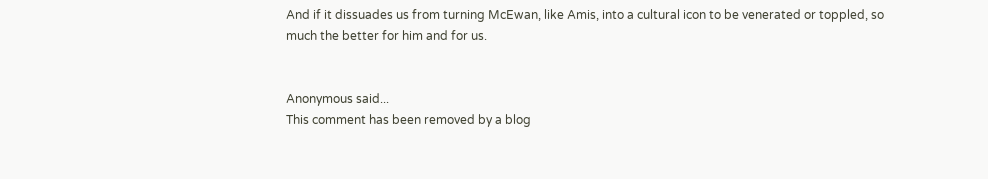And if it dissuades us from turning McEwan, like Amis, into a cultural icon to be venerated or toppled, so much the better for him and for us.


Anonymous said...
This comment has been removed by a blog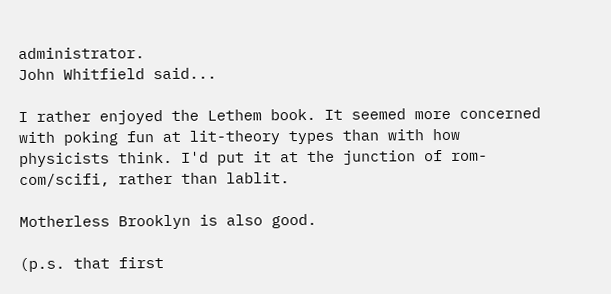administrator.
John Whitfield said...

I rather enjoyed the Lethem book. It seemed more concerned with poking fun at lit-theory types than with how physicists think. I'd put it at the junction of rom-com/scifi, rather than lablit.

Motherless Brooklyn is also good.

(p.s. that first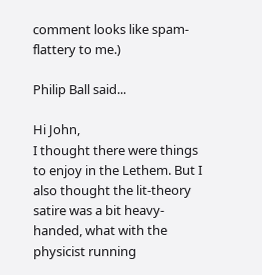comment looks like spam-flattery to me.)

Philip Ball said...

Hi John,
I thought there were things to enjoy in the Lethem. But I also thought the lit-theory satire was a bit heavy-handed, what with the physicist running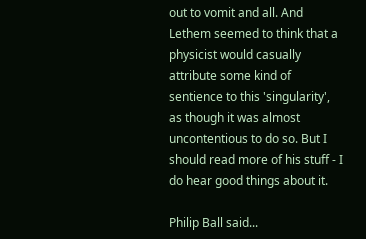out to vomit and all. And Lethem seemed to think that a physicist would casually attribute some kind of sentience to this 'singularity', as though it was almost uncontentious to do so. But I should read more of his stuff - I do hear good things about it.

Philip Ball said...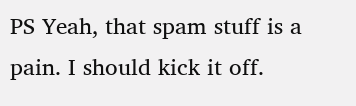PS Yeah, that spam stuff is a pain. I should kick it off.